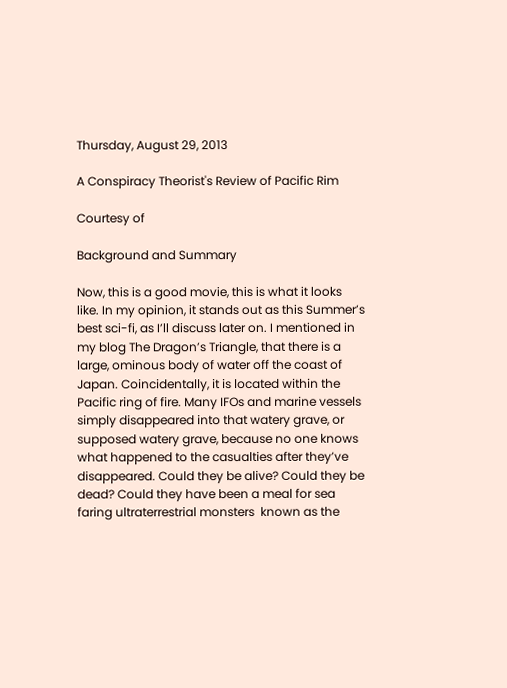Thursday, August 29, 2013

A Conspiracy Theorist's Review of Pacific Rim

Courtesy of

Background and Summary

Now, this is a good movie, this is what it looks like. In my opinion, it stands out as this Summer’s best sci-fi, as I’ll discuss later on. I mentioned in my blog The Dragon’s Triangle, that there is a large, ominous body of water off the coast of Japan. Coincidentally, it is located within the Pacific ring of fire. Many IFOs and marine vessels simply disappeared into that watery grave, or supposed watery grave, because no one knows what happened to the casualties after they’ve disappeared. Could they be alive? Could they be dead? Could they have been a meal for sea faring ultraterrestrial monsters  known as the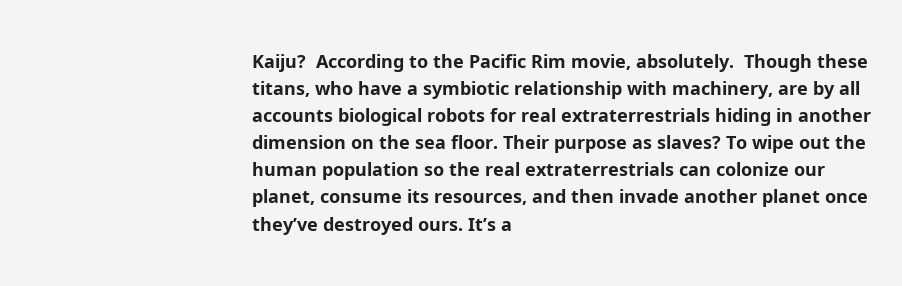Kaiju?  According to the Pacific Rim movie, absolutely.  Though these titans, who have a symbiotic relationship with machinery, are by all accounts biological robots for real extraterrestrials hiding in another dimension on the sea floor. Their purpose as slaves? To wipe out the human population so the real extraterrestrials can colonize our planet, consume its resources, and then invade another planet once they’ve destroyed ours. It’s a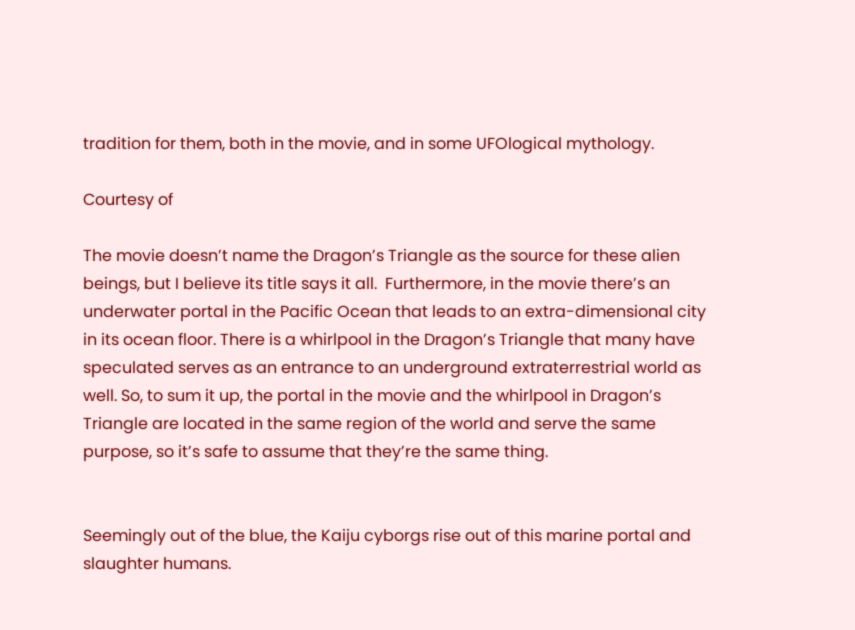tradition for them, both in the movie, and in some UFOlogical mythology.

Courtesy of

The movie doesn’t name the Dragon’s Triangle as the source for these alien beings, but I believe its title says it all.  Furthermore, in the movie there’s an underwater portal in the Pacific Ocean that leads to an extra-dimensional city in its ocean floor. There is a whirlpool in the Dragon’s Triangle that many have speculated serves as an entrance to an underground extraterrestrial world as well. So, to sum it up, the portal in the movie and the whirlpool in Dragon’s Triangle are located in the same region of the world and serve the same purpose, so it’s safe to assume that they’re the same thing.


Seemingly out of the blue, the Kaiju cyborgs rise out of this marine portal and slaughter humans.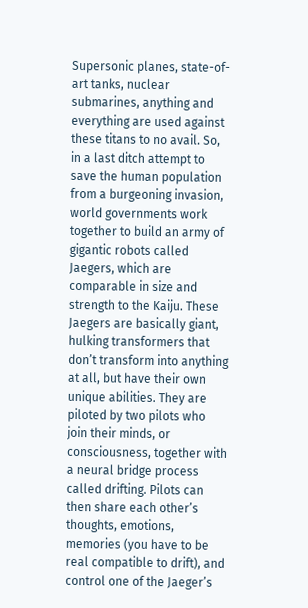Supersonic planes, state-of-art tanks, nuclear submarines, anything and everything are used against these titans to no avail. So, in a last ditch attempt to save the human population from a burgeoning invasion, world governments work together to build an army of gigantic robots called Jaegers, which are comparable in size and strength to the Kaiju. These Jaegers are basically giant, hulking transformers that don’t transform into anything at all, but have their own unique abilities. They are piloted by two pilots who join their minds, or consciousness, together with a neural bridge process called drifting. Pilots can then share each other’s thoughts, emotions, memories (you have to be real compatible to drift), and control one of the Jaeger’s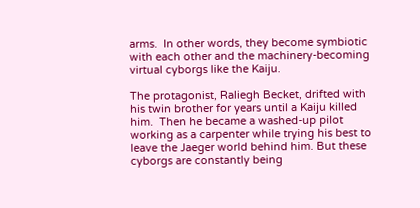arms.  In other words, they become symbiotic with each other and the machinery-becoming virtual cyborgs like the Kaiju.

The protagonist, Raliegh Becket, drifted with his twin brother for years until a Kaiju killed him.  Then he became a washed-up pilot working as a carpenter while trying his best to leave the Jaeger world behind him. But these cyborgs are constantly being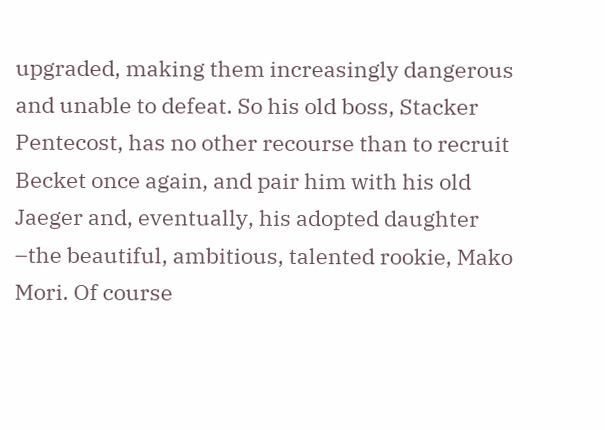upgraded, making them increasingly dangerous and unable to defeat. So his old boss, Stacker Pentecost, has no other recourse than to recruit Becket once again, and pair him with his old Jaeger and, eventually, his adopted daughter –the beautiful, ambitious, talented rookie, Mako Mori. Of course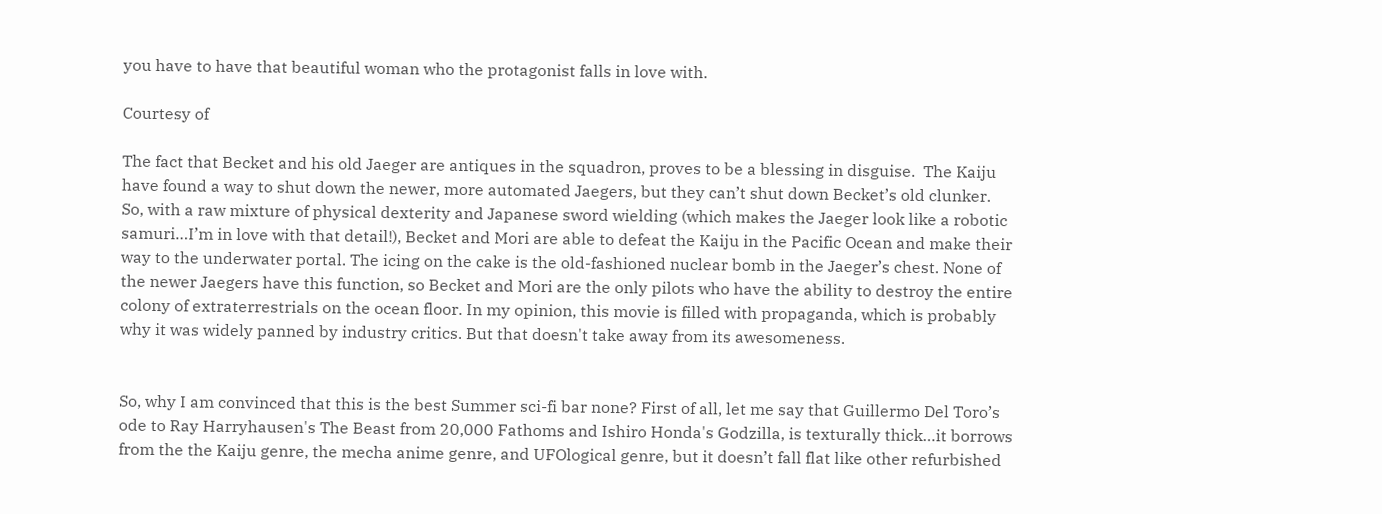you have to have that beautiful woman who the protagonist falls in love with.

Courtesy of

The fact that Becket and his old Jaeger are antiques in the squadron, proves to be a blessing in disguise.  The Kaiju have found a way to shut down the newer, more automated Jaegers, but they can’t shut down Becket’s old clunker. So, with a raw mixture of physical dexterity and Japanese sword wielding (which makes the Jaeger look like a robotic samuri…I’m in love with that detail!), Becket and Mori are able to defeat the Kaiju in the Pacific Ocean and make their way to the underwater portal. The icing on the cake is the old-fashioned nuclear bomb in the Jaeger’s chest. None of the newer Jaegers have this function, so Becket and Mori are the only pilots who have the ability to destroy the entire colony of extraterrestrials on the ocean floor. In my opinion, this movie is filled with propaganda, which is probably why it was widely panned by industry critics. But that doesn't take away from its awesomeness.


So, why I am convinced that this is the best Summer sci-fi bar none? First of all, let me say that Guillermo Del Toro’s ode to Ray Harryhausen's The Beast from 20,000 Fathoms and Ishiro Honda's Godzilla, is texturally thick…it borrows from the the Kaiju genre, the mecha anime genre, and UFOlogical genre, but it doesn’t fall flat like other refurbished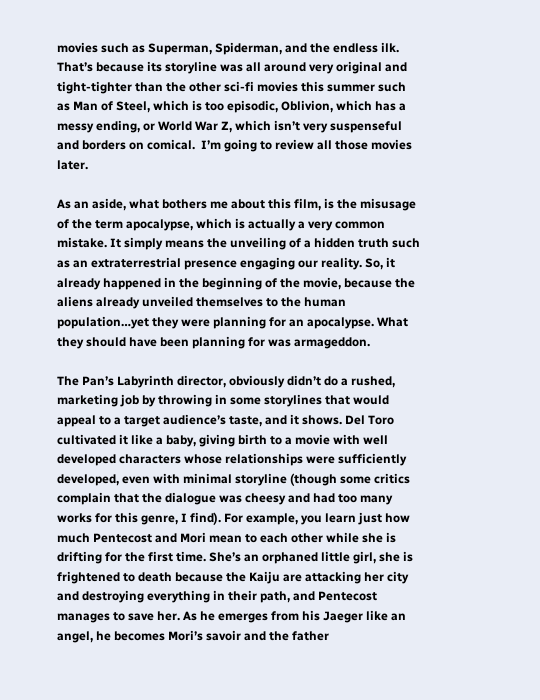movies such as Superman, Spiderman, and the endless ilk.  That’s because its storyline was all around very original and tight-tighter than the other sci-fi movies this summer such as Man of Steel, which is too episodic, Oblivion, which has a messy ending, or World War Z, which isn’t very suspenseful and borders on comical.  I’m going to review all those movies later.

As an aside, what bothers me about this film, is the misusage of the term apocalypse, which is actually a very common mistake. It simply means the unveiling of a hidden truth such as an extraterrestrial presence engaging our reality. So, it already happened in the beginning of the movie, because the aliens already unveiled themselves to the human population…yet they were planning for an apocalypse. What they should have been planning for was armageddon.

The Pan’s Labyrinth director, obviously didn’t do a rushed, marketing job by throwing in some storylines that would appeal to a target audience’s taste, and it shows. Del Toro cultivated it like a baby, giving birth to a movie with well developed characters whose relationships were sufficiently developed, even with minimal storyline (though some critics complain that the dialogue was cheesy and had too many works for this genre, I find). For example, you learn just how much Pentecost and Mori mean to each other while she is drifting for the first time. She’s an orphaned little girl, she is frightened to death because the Kaiju are attacking her city and destroying everything in their path, and Pentecost manages to save her. As he emerges from his Jaeger like an angel, he becomes Mori’s savoir and the father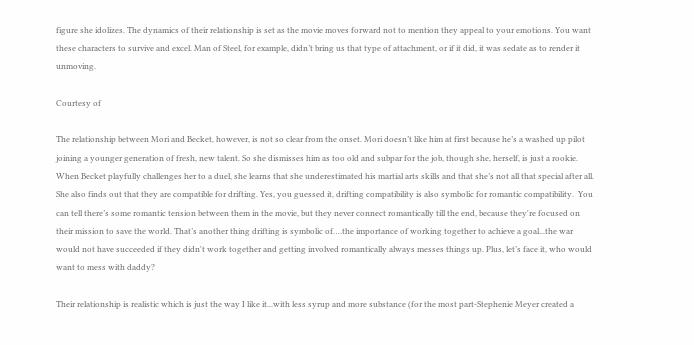figure she idolizes. The dynamics of their relationship is set as the movie moves forward not to mention they appeal to your emotions. You want these characters to survive and excel. Man of Steel, for example, didn’t bring us that type of attachment, or if it did, it was sedate as to render it unmoving.

Courtesy of

The relationship between Mori and Becket, however, is not so clear from the onset. Mori doesn’t like him at first because he’s a washed up pilot joining a younger generation of fresh, new talent. So she dismisses him as too old and subpar for the job, though she, herself, is just a rookie. When Becket playfully challenges her to a duel, she learns that she underestimated his martial arts skills and that she’s not all that special after all.  She also finds out that they are compatible for drifting. Yes, you guessed it, drifting compatibility is also symbolic for romantic compatibility.  You can tell there’s some romantic tension between them in the movie, but they never connect romantically till the end, because they're focused on their mission to save the world. That’s another thing drifting is symbolic of….the importance of working together to achieve a goal...the war would not have succeeded if they didn't work together and getting involved romantically always messes things up. Plus, let’s face it, who would want to mess with daddy?

Their relationship is realistic which is just the way I like it...with less syrup and more substance (for the most part-Stephenie Meyer created a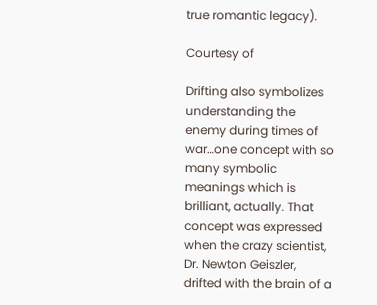true romantic legacy).

Courtesy of

Drifting also symbolizes understanding the enemy during times of war…one concept with so many symbolic meanings which is brilliant, actually. That concept was expressed when the crazy scientist, Dr. Newton Geiszler, drifted with the brain of a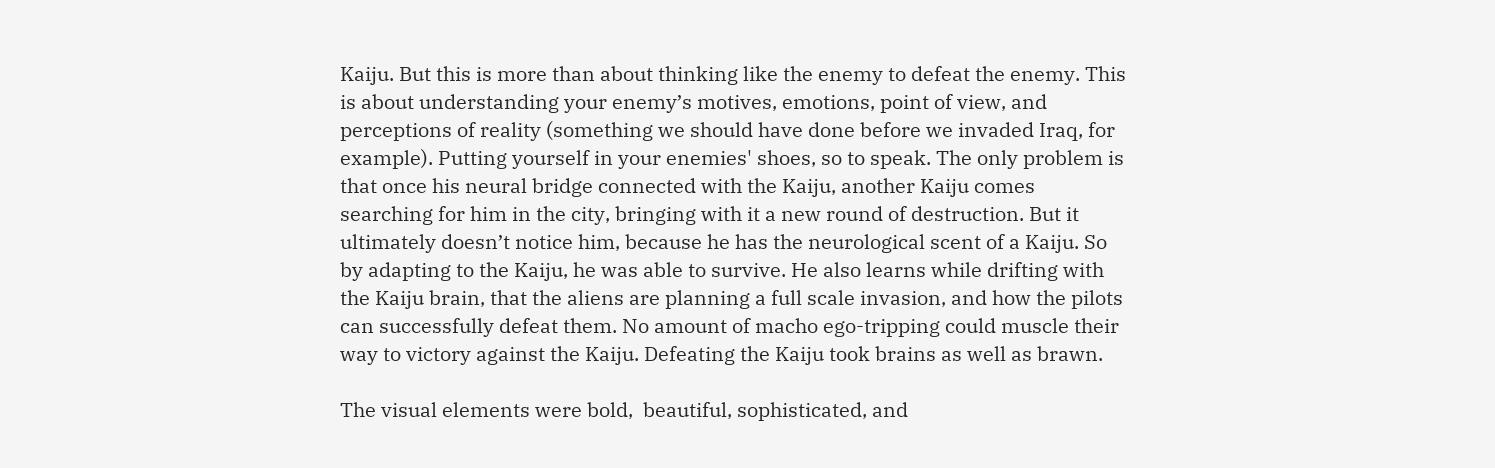Kaiju. But this is more than about thinking like the enemy to defeat the enemy. This is about understanding your enemy’s motives, emotions, point of view, and perceptions of reality (something we should have done before we invaded Iraq, for example). Putting yourself in your enemies' shoes, so to speak. The only problem is that once his neural bridge connected with the Kaiju, another Kaiju comes searching for him in the city, bringing with it a new round of destruction. But it ultimately doesn’t notice him, because he has the neurological scent of a Kaiju. So by adapting to the Kaiju, he was able to survive. He also learns while drifting with the Kaiju brain, that the aliens are planning a full scale invasion, and how the pilots can successfully defeat them. No amount of macho ego-tripping could muscle their way to victory against the Kaiju. Defeating the Kaiju took brains as well as brawn.

The visual elements were bold,  beautiful, sophisticated, and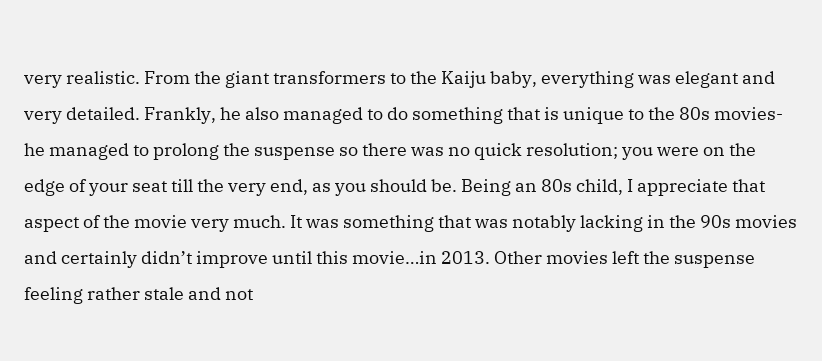very realistic. From the giant transformers to the Kaiju baby, everything was elegant and very detailed. Frankly, he also managed to do something that is unique to the 80s movies- he managed to prolong the suspense so there was no quick resolution; you were on the edge of your seat till the very end, as you should be. Being an 80s child, I appreciate that aspect of the movie very much. It was something that was notably lacking in the 90s movies and certainly didn’t improve until this movie…in 2013. Other movies left the suspense feeling rather stale and not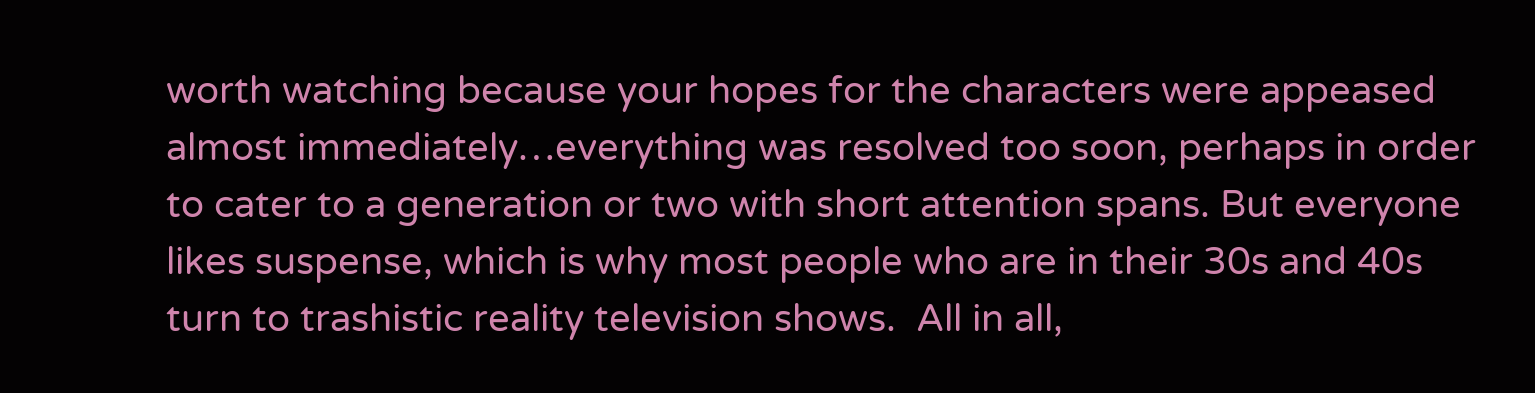worth watching because your hopes for the characters were appeased almost immediately…everything was resolved too soon, perhaps in order to cater to a generation or two with short attention spans. But everyone likes suspense, which is why most people who are in their 30s and 40s turn to trashistic reality television shows.  All in all,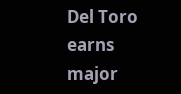Del Toro earns major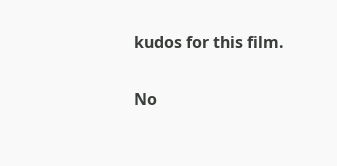kudos for this film.

No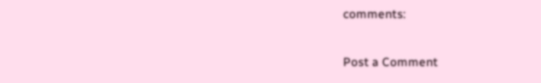comments:

Post a Comment